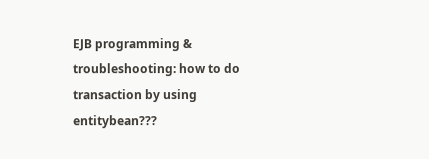EJB programming & troubleshooting: how to do transaction by using entitybean???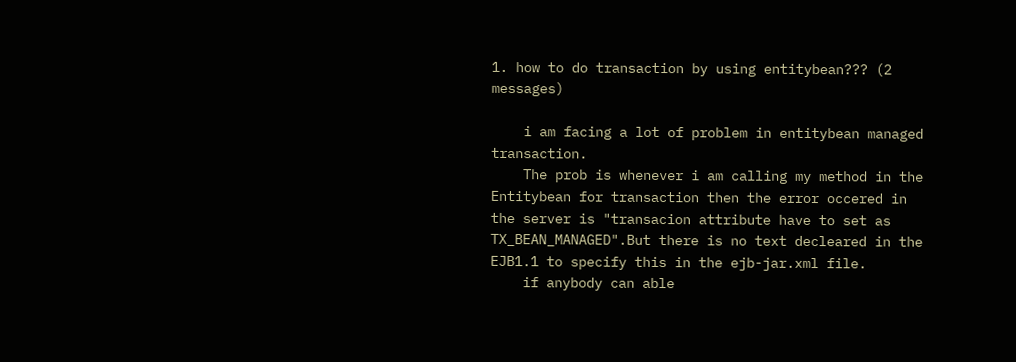1. how to do transaction by using entitybean??? (2 messages)

    i am facing a lot of problem in entitybean managed transaction.
    The prob is whenever i am calling my method in the Entitybean for transaction then the error occered in the server is "transacion attribute have to set as TX_BEAN_MANAGED".But there is no text decleared in the EJB1.1 to specify this in the ejb-jar.xml file.
    if anybody can able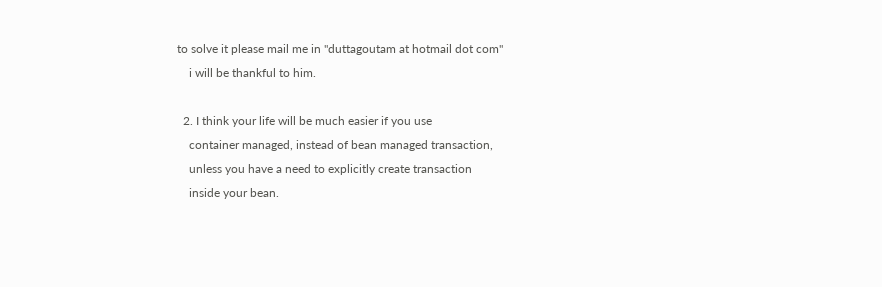to solve it please mail me in "duttagoutam at hotmail dot com"
    i will be thankful to him.

  2. I think your life will be much easier if you use
    container managed, instead of bean managed transaction,
    unless you have a need to explicitly create transaction
    inside your bean.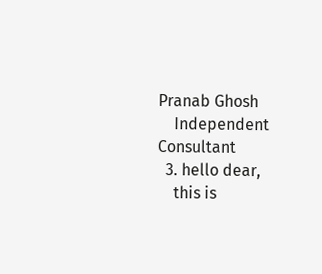Pranab Ghosh
    Independent Consultant
  3. hello dear,
    this is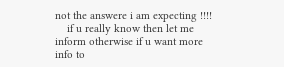not the answere i am expecting !!!!
    if u really know then let me inform otherwise if u want more info to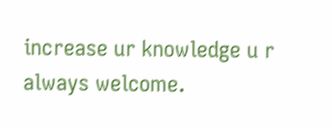increase ur knowledge u r always welcome.